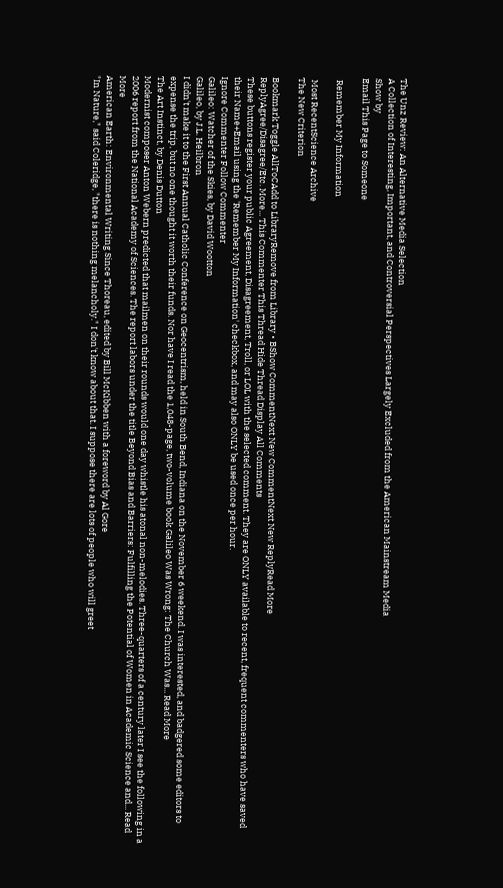The Unz Review: An Alternative Media Selection
A Collection of Interesting, Important, and Controversial Perspectives Largely Excluded from the American Mainstream Media
Show by
Email This Page to Someone

 Remember My Information

 Most RecentScience Archive
The New Criterion

Bookmark Toggle AllToCAdd to LibraryRemove from Library • BShow CommentNext New CommentNext New ReplyRead More
ReplyAgree/Disagree/Etc. More... This Commenter This Thread Hide Thread Display All Comments
These buttons register your public Agreement, Disagreement, Troll, or LOL with the selected comment. They are ONLY available to recent, frequent commenters who have saved their Name+Email using the 'Remember My Information' checkbox, and may also ONLY be used once per hour.
Ignore Commenter Follow Commenter
Galileo: Watcher of the Skies, by David Wootton
Galileo, by J.L. Heilbron
I didn't make it to the First Annual Catholic Conference on Geocentrism, held in South Bend, Indiana on the November 6 weekend. I was interested, and badgered some editors to expense the trip, but no one thought it worth their funds. Nor have I read the 1,048-page, two-volume book Galileo Was Wrong: The Church Was... Read More
The Art Instinct, by Denis Dutton
Modernist composer Anton Webern predicted that mailmen on their rounds would one day whistle his atonal non-melodies. Three-quarters of a century later I see the following in a 2006 report from the National Academy of Sciences. The report labors under the title Beyond Bias and Barriers: Fulfilling the Potential of Women in Academic Science and... Read More
American Earth: Environmental Writing Since Thoreau, edited by Bill McKibben with a foreword by Al Gore
"In Nature," said Coleridge, "there is nothing melancholy." I don't know about that. I suppose there are lots of people who will greet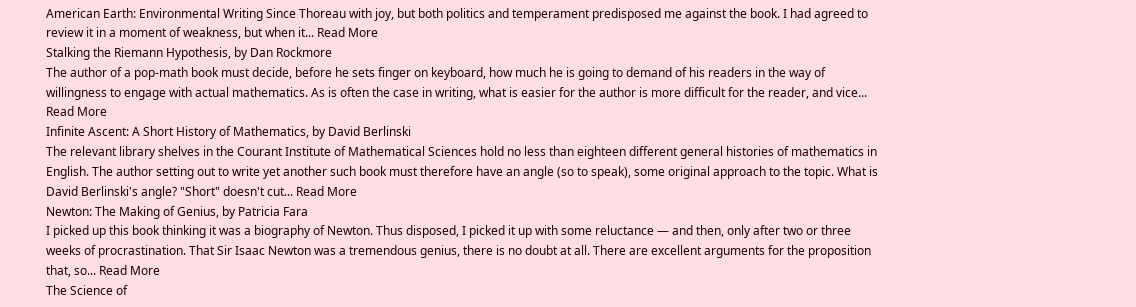American Earth: Environmental Writing Since Thoreau with joy, but both politics and temperament predisposed me against the book. I had agreed to review it in a moment of weakness, but when it... Read More
Stalking the Riemann Hypothesis, by Dan Rockmore
The author of a pop-math book must decide, before he sets finger on keyboard, how much he is going to demand of his readers in the way of willingness to engage with actual mathematics. As is often the case in writing, what is easier for the author is more difficult for the reader, and vice... Read More
Infinite Ascent: A Short History of Mathematics, by David Berlinski
The relevant library shelves in the Courant Institute of Mathematical Sciences hold no less than eighteen different general histories of mathematics in English. The author setting out to write yet another such book must therefore have an angle (so to speak), some original approach to the topic. What is David Berlinski's angle? "Short" doesn't cut... Read More
Newton: The Making of Genius, by Patricia Fara
I picked up this book thinking it was a biography of Newton. Thus disposed, I picked it up with some reluctance — and then, only after two or three weeks of procrastination. That Sir Isaac Newton was a tremendous genius, there is no doubt at all. There are excellent arguments for the proposition that, so... Read More
The Science of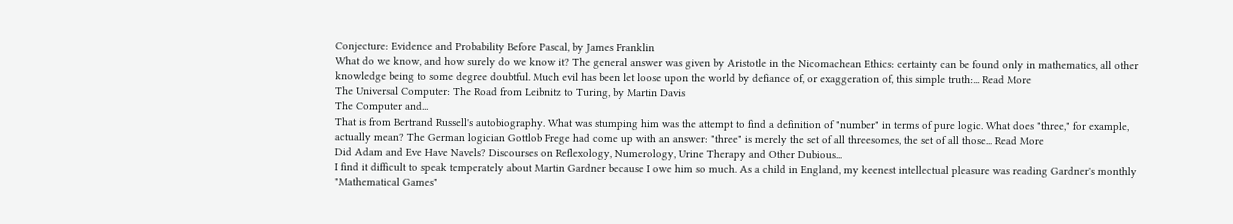Conjecture: Evidence and Probability Before Pascal, by James Franklin
What do we know, and how surely do we know it? The general answer was given by Aristotle in the Nicomachean Ethics: certainty can be found only in mathematics, all other knowledge being to some degree doubtful. Much evil has been let loose upon the world by defiance of, or exaggeration of, this simple truth:... Read More
The Universal Computer: The Road from Leibnitz to Turing, by Martin Davis
The Computer and...
That is from Bertrand Russell's autobiography. What was stumping him was the attempt to find a definition of "number" in terms of pure logic. What does "three," for example, actually mean? The German logician Gottlob Frege had come up with an answer: "three" is merely the set of all threesomes, the set of all those... Read More
Did Adam and Eve Have Navels? Discourses on Reflexology, Numerology, Urine Therapy and Other Dubious...
I find it difficult to speak temperately about Martin Gardner because I owe him so much. As a child in England, my keenest intellectual pleasure was reading Gardner's monthly "Mathematical Games"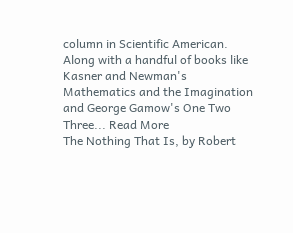column in Scientific American. Along with a handful of books like Kasner and Newman's Mathematics and the Imagination and George Gamow's One Two Three... Read More
The Nothing That Is, by Robert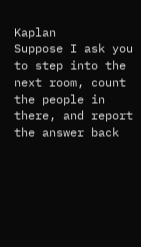Kaplan
Suppose I ask you to step into the next room, count the people in there, and report the answer back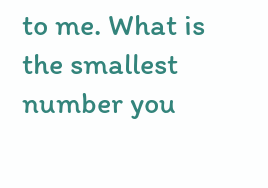to me. What is the smallest number you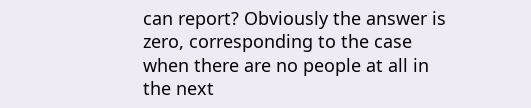can report? Obviously the answer is zero, corresponding to the case when there are no people at all in the next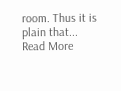room. Thus it is plain that... Read More